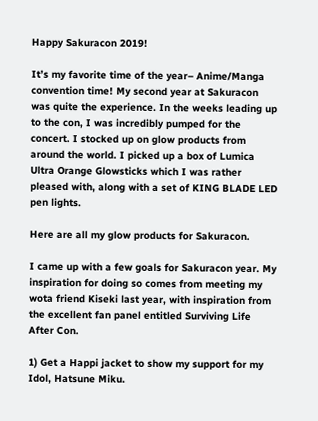Happy Sakuracon 2019!

It’s my favorite time of the year– Anime/Manga convention time! My second year at Sakuracon was quite the experience. In the weeks leading up to the con, I was incredibly pumped for the concert. I stocked up on glow products from around the world. I picked up a box of Lumica Ultra Orange Glowsticks which I was rather pleased with, along with a set of KING BLADE LED pen lights.

Here are all my glow products for Sakuracon.

I came up with a few goals for Sakuracon year. My inspiration for doing so comes from meeting my wota friend Kiseki last year, with inspiration from the excellent fan panel entitled Surviving Life After Con.

1) Get a Happi jacket to show my support for my Idol, Hatsune Miku.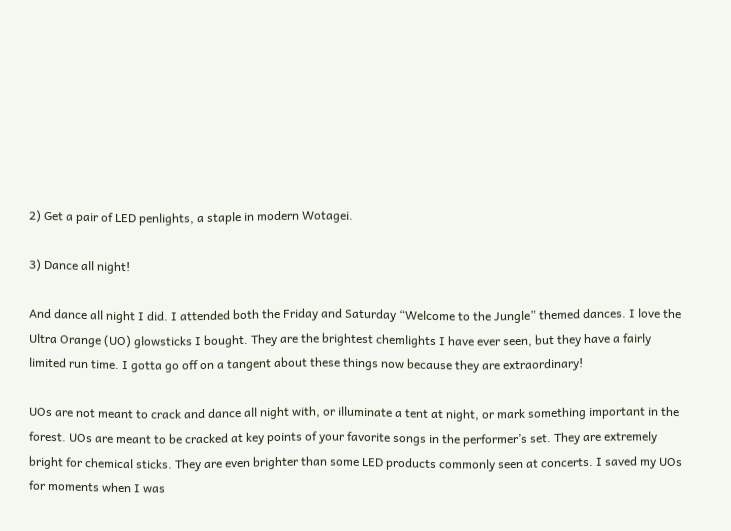2) Get a pair of LED penlights, a staple in modern Wotagei.

3) Dance all night!

And dance all night I did. I attended both the Friday and Saturday “Welcome to the Jungle” themed dances. I love the Ultra Orange (UO) glowsticks I bought. They are the brightest chemlights I have ever seen, but they have a fairly limited run time. I gotta go off on a tangent about these things now because they are extraordinary!

UOs are not meant to crack and dance all night with, or illuminate a tent at night, or mark something important in the forest. UOs are meant to be cracked at key points of your favorite songs in the performer’s set. They are extremely bright for chemical sticks. They are even brighter than some LED products commonly seen at concerts. I saved my UOs for moments when I was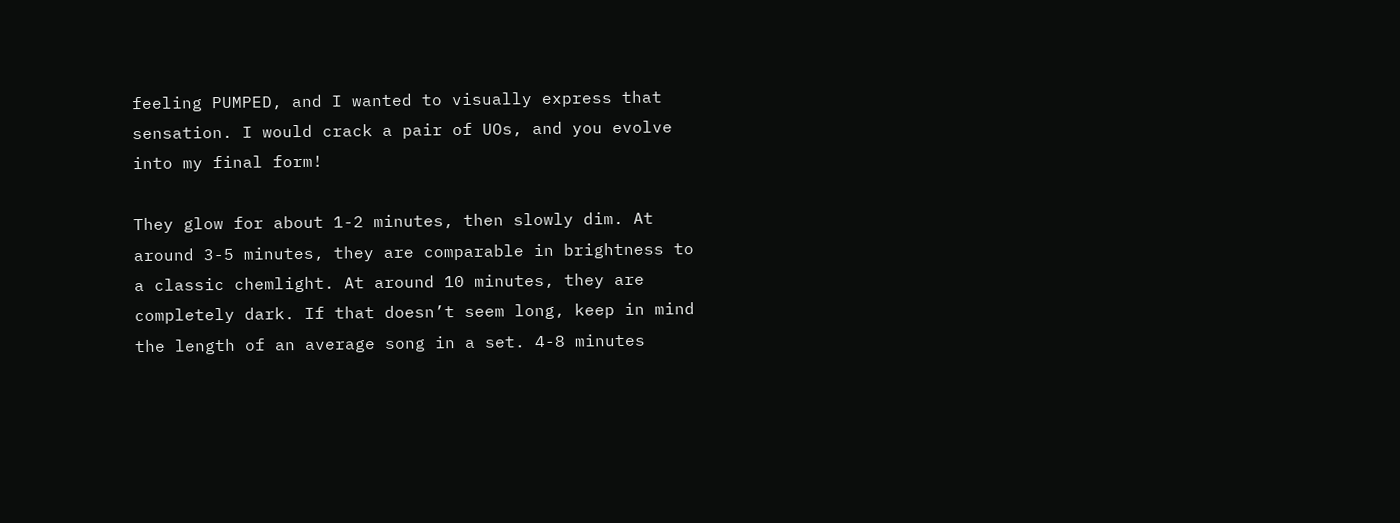feeling PUMPED, and I wanted to visually express that sensation. I would crack a pair of UOs, and you evolve into my final form!

They glow for about 1-2 minutes, then slowly dim. At around 3-5 minutes, they are comparable in brightness to a classic chemlight. At around 10 minutes, they are completely dark. If that doesn’t seem long, keep in mind the length of an average song in a set. 4-8 minutes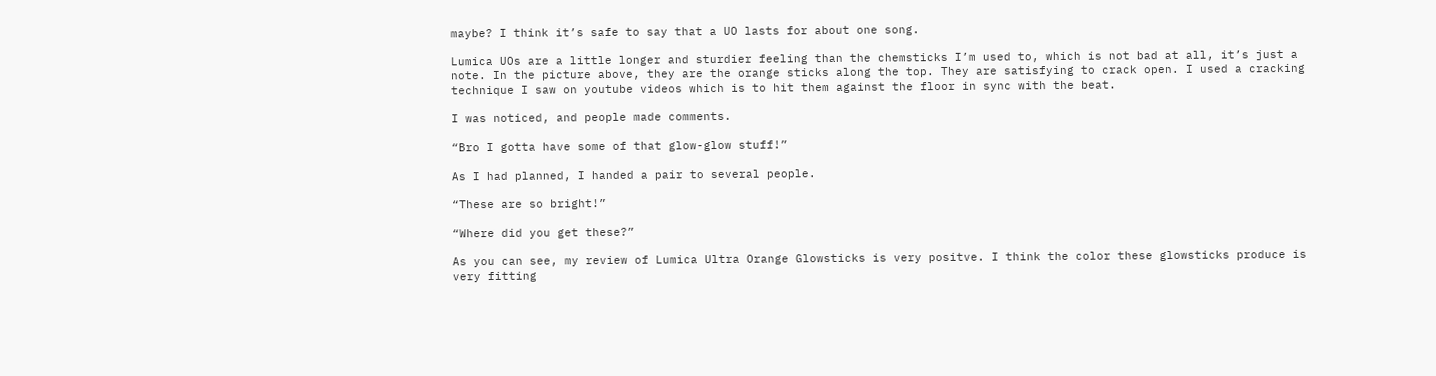maybe? I think it’s safe to say that a UO lasts for about one song.

Lumica UOs are a little longer and sturdier feeling than the chemsticks I’m used to, which is not bad at all, it’s just a note. In the picture above, they are the orange sticks along the top. They are satisfying to crack open. I used a cracking technique I saw on youtube videos which is to hit them against the floor in sync with the beat.

I was noticed, and people made comments.

“Bro I gotta have some of that glow-glow stuff!”

As I had planned, I handed a pair to several people.

“These are so bright!”

“Where did you get these?”

As you can see, my review of Lumica Ultra Orange Glowsticks is very positve. I think the color these glowsticks produce is very fitting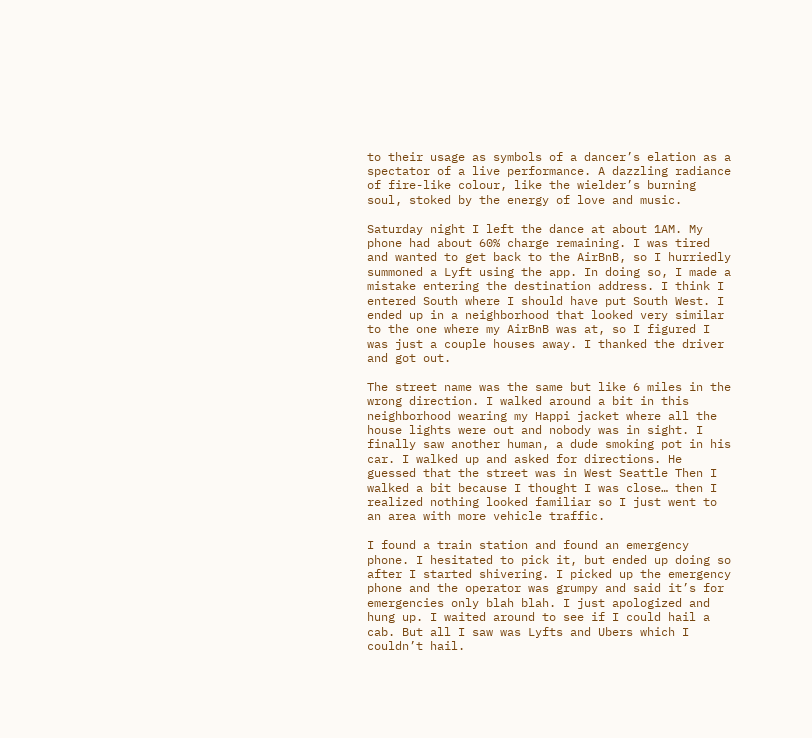to their usage as symbols of a dancer’s elation as a spectator of a live performance. A dazzling radiance of fire-like colour, like the wielder’s burning soul, stoked by the energy of love and music.

Saturday night I left the dance at about 1AM. My phone had about 60% charge remaining. I was tired and wanted to get back to the AirBnB, so I hurriedly summoned a Lyft using the app. In doing so, I made a mistake entering the destination address. I think I entered South where I should have put South West. I ended up in a neighborhood that looked very similar to the one where my AirBnB was at, so I figured I was just a couple houses away. I thanked the driver and got out.

The street name was the same but like 6 miles in the wrong direction. I walked around a bit in this neighborhood wearing my Happi jacket where all the house lights were out and nobody was in sight. I finally saw another human, a dude smoking pot in his car. I walked up and asked for directions. He guessed that the street was in West Seattle Then I walked a bit because I thought I was close… then I realized nothing looked familiar so I just went to an area with more vehicle traffic.

I found a train station and found an emergency phone. I hesitated to pick it, but ended up doing so after I started shivering. I picked up the emergency phone and the operator was grumpy and said it’s for emergencies only blah blah. I just apologized and hung up. I waited around to see if I could hail a cab. But all I saw was Lyfts and Ubers which I couldn’t hail.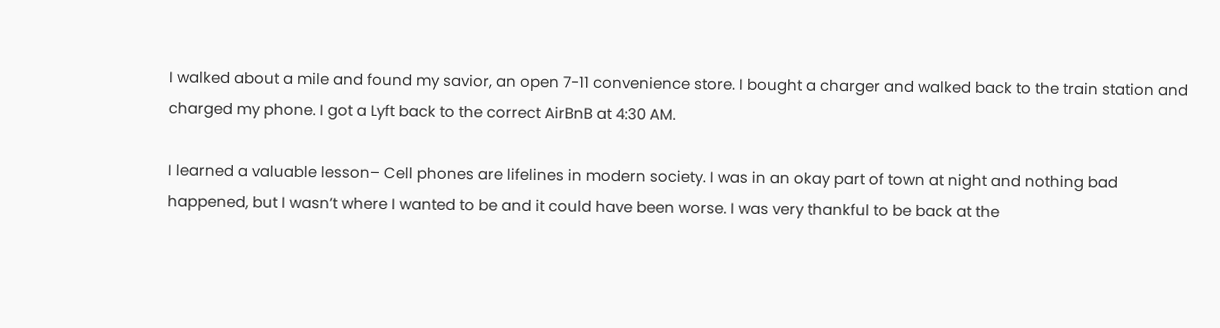I walked about a mile and found my savior, an open 7-11 convenience store. I bought a charger and walked back to the train station and charged my phone. I got a Lyft back to the correct AirBnB at 4:30 AM.

I learned a valuable lesson– Cell phones are lifelines in modern society. I was in an okay part of town at night and nothing bad happened, but I wasn’t where I wanted to be and it could have been worse. I was very thankful to be back at the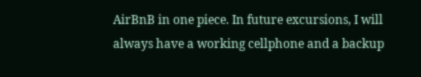AirBnB in one piece. In future excursions, I will always have a working cellphone and a backup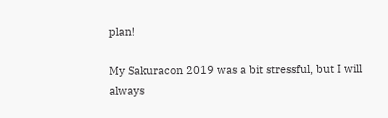plan!

My Sakuracon 2019 was a bit stressful, but I will always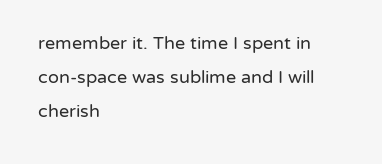remember it. The time I spent in con-space was sublime and I will cherish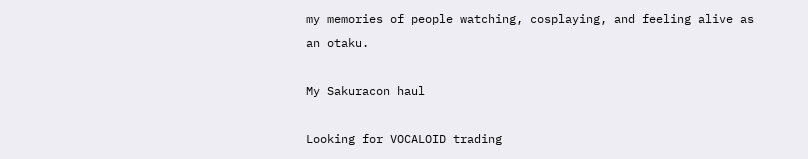my memories of people watching, cosplaying, and feeling alive as an otaku.

My Sakuracon haul

Looking for VOCALOID trading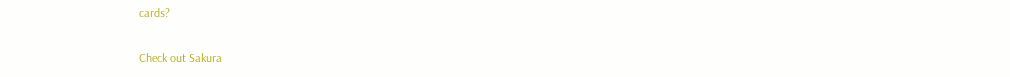cards?

Check out Sakura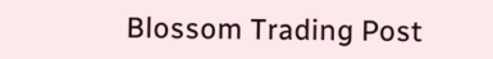Blossom Trading Post